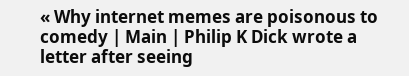« Why internet memes are poisonous to comedy | Main | Philip K Dick wrote a letter after seeing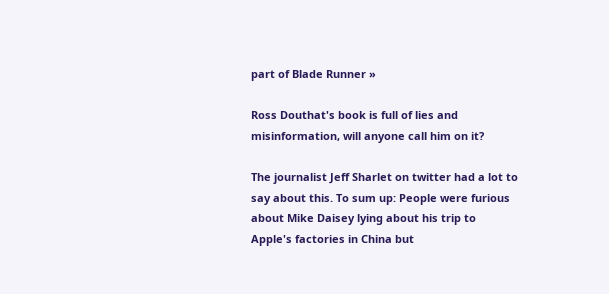part of Blade Runner »

Ross Douthat's book is full of lies and misinformation, will anyone call him on it?

The journalist Jeff Sharlet on twitter had a lot to say about this. To sum up: People were furious about Mike Daisey lying about his trip to Apple's factories in China but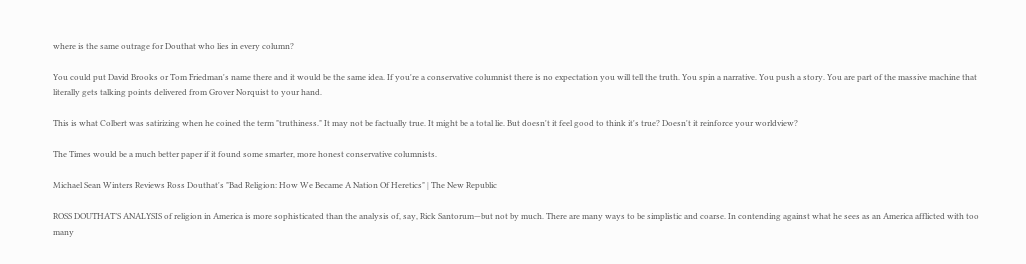where is the same outrage for Douthat who lies in every column?

You could put David Brooks or Tom Friedman's name there and it would be the same idea. If you're a conservative columnist there is no expectation you will tell the truth. You spin a narrative. You push a story. You are part of the massive machine that literally gets talking points delivered from Grover Norquist to your hand.

This is what Colbert was satirizing when he coined the term "truthiness." It may not be factually true. It might be a total lie. But doesn't it feel good to think it's true? Doesn't it reinforce your worldview?

The Times would be a much better paper if it found some smarter, more honest conservative columnists.

Michael Sean Winters Reviews Ross Douthat's "Bad Religion: How We Became A Nation Of Heretics" | The New Republic

ROSS DOUTHAT’S ANALYSIS of religion in America is more sophisticated than the analysis of, say, Rick Santorum—but not by much. There are many ways to be simplistic and coarse. In contending against what he sees as an America afflicted with too many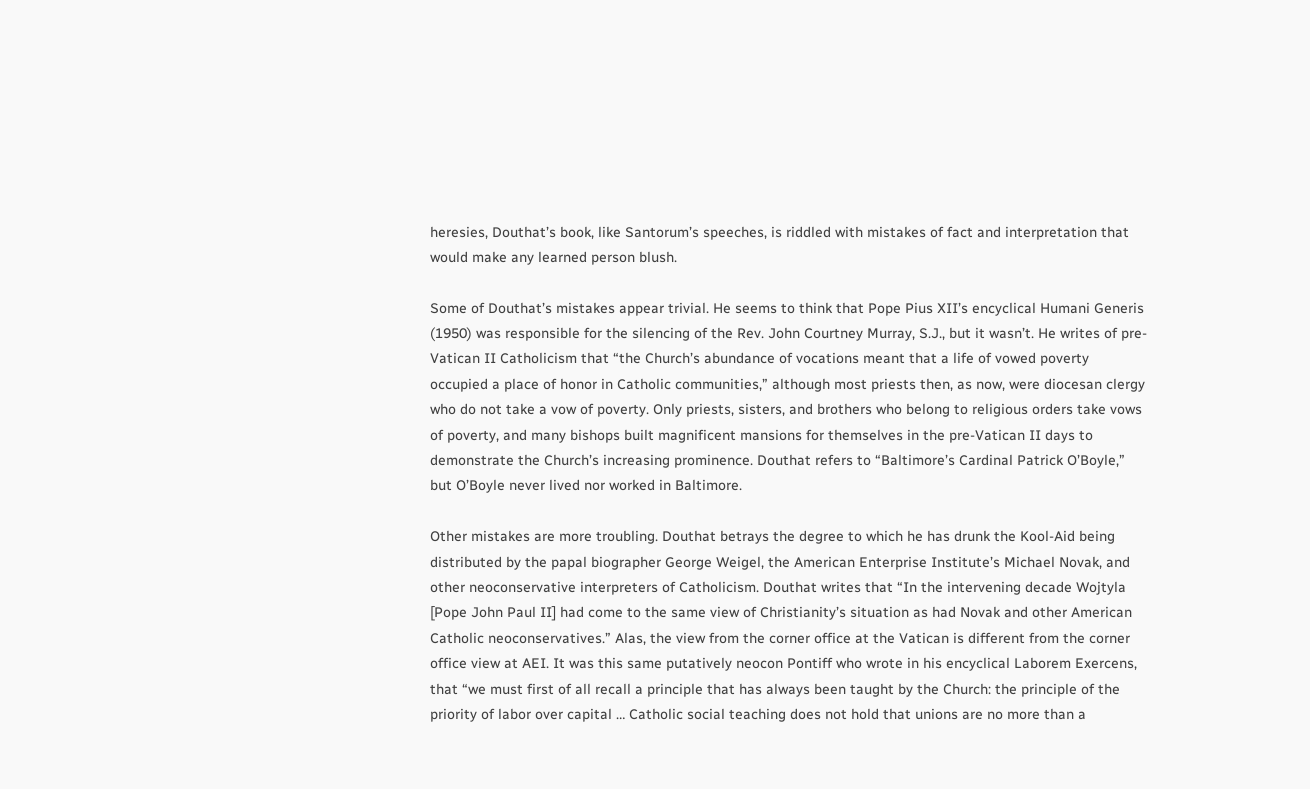heresies, Douthat’s book, like Santorum’s speeches, is riddled with mistakes of fact and interpretation that would make any learned person blush.

Some of Douthat’s mistakes appear trivial. He seems to think that Pope Pius XII’s encyclical Humani Generis (1950) was responsible for the silencing of the Rev. John Courtney Murray, S.J., but it wasn’t. He writes of pre-Vatican II Catholicism that “the Church’s abundance of vocations meant that a life of vowed poverty occupied a place of honor in Catholic communities,” although most priests then, as now, were diocesan clergy who do not take a vow of poverty. Only priests, sisters, and brothers who belong to religious orders take vows of poverty, and many bishops built magnificent mansions for themselves in the pre-Vatican II days to demonstrate the Church’s increasing prominence. Douthat refers to “Baltimore’s Cardinal Patrick O’Boyle,” but O’Boyle never lived nor worked in Baltimore.

Other mistakes are more troubling. Douthat betrays the degree to which he has drunk the Kool-Aid being distributed by the papal biographer George Weigel, the American Enterprise Institute’s Michael Novak, and other neoconservative interpreters of Catholicism. Douthat writes that “In the intervening decade Wojtyla [Pope John Paul II] had come to the same view of Christianity’s situation as had Novak and other American Catholic neoconservatives.” Alas, the view from the corner office at the Vatican is different from the corner office view at AEI. It was this same putatively neocon Pontiff who wrote in his encyclical Laborem Exercens, that “we must first of all recall a principle that has always been taught by the Church: the principle of the priority of labor over capital … Catholic social teaching does not hold that unions are no more than a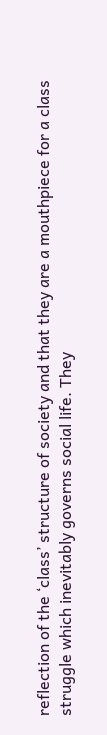reflection of the ‘class’ structure of society and that they are a mouthpiece for a class struggle which inevitably governs social life. They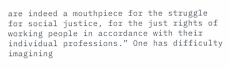are indeed a mouthpiece for the struggle for social justice, for the just rights of working people in accordance with their individual professions.” One has difficulty imagining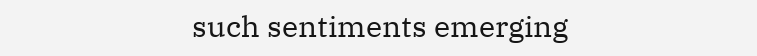such sentiments emerging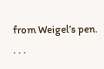from Weigel’s pen.
. . .